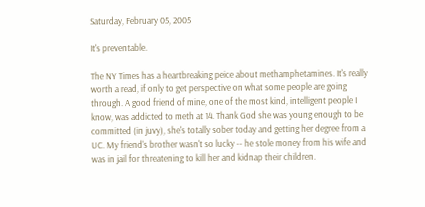Saturday, February 05, 2005

It's preventable.

The NY Times has a heartbreaking peice about methamphetamines. It's really worth a read, if only to get perspective on what some people are going through. A good friend of mine, one of the most kind, intelligent people I know, was addicted to meth at 14. Thank God she was young enough to be committed (in juvy), she's totally sober today and getting her degree from a UC. My friend's brother wasn't so lucky -- he stole money from his wife and was in jail for threatening to kill her and kidnap their children.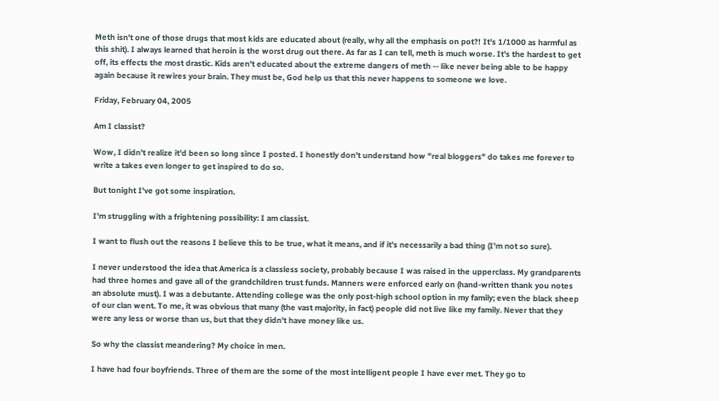Meth isn't one of those drugs that most kids are educated about (really, why all the emphasis on pot?! It's 1/1000 as harmful as this shit). I always learned that heroin is the worst drug out there. As far as I can tell, meth is much worse. It's the hardest to get off, its effects the most drastic. Kids aren't educated about the extreme dangers of meth -- like never being able to be happy again because it rewires your brain. They must be, God help us that this never happens to someone we love.

Friday, February 04, 2005

Am I classist?

Wow, I didn't realize it'd been so long since I posted. I honestly don't understand how "real bloggers" do takes me forever to write a takes even longer to get inspired to do so.

But tonight I've got some inspiration.

I'm struggling with a frightening possibility: I am classist.

I want to flush out the reasons I believe this to be true, what it means, and if it's necessarily a bad thing (I'm not so sure).

I never understood the idea that America is a classless society, probably because I was raised in the upperclass. My grandparents had three homes and gave all of the grandchildren trust funds. Manners were enforced early on (hand-written thank you notes an absolute must). I was a debutante. Attending college was the only post-high school option in my family; even the black sheep of our clan went. To me, it was obvious that many (the vast majority, in fact) people did not live like my family. Never that they were any less or worse than us, but that they didn't have money like us.

So why the classist meandering? My choice in men.

I have had four boyfriends. Three of them are the some of the most intelligent people I have ever met. They go to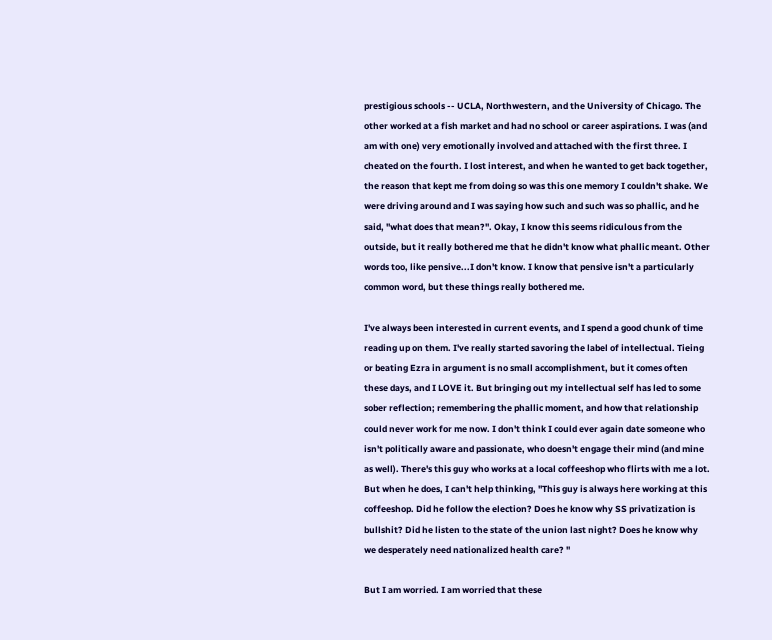prestigious schools -- UCLA, Northwestern, and the University of Chicago. The other worked at a fish market and had no school or career aspirations. I was (and am with one) very emotionally involved and attached with the first three. I cheated on the fourth. I lost interest, and when he wanted to get back together, the reason that kept me from doing so was this one memory I couldn't shake. We were driving around and I was saying how such and such was so phallic, and he said, "what does that mean?". Okay, I know this seems ridiculous from the outside, but it really bothered me that he didn't know what phallic meant. Other words too, like pensive...I don't know. I know that pensive isn't a particularly common word, but these things really bothered me.

I've always been interested in current events, and I spend a good chunk of time reading up on them. I've really started savoring the label of intellectual. Tieing or beating Ezra in argument is no small accomplishment, but it comes often these days, and I LOVE it. But bringing out my intellectual self has led to some sober reflection; remembering the phallic moment, and how that relationship could never work for me now. I don't think I could ever again date someone who isn't politically aware and passionate, who doesn't engage their mind (and mine as well). There's this guy who works at a local coffeeshop who flirts with me a lot. But when he does, I can't help thinking, "This guy is always here working at this coffeeshop. Did he follow the election? Does he know why SS privatization is bullshit? Did he listen to the state of the union last night? Does he know why we desperately need nationalized health care? "

But I am worried. I am worried that these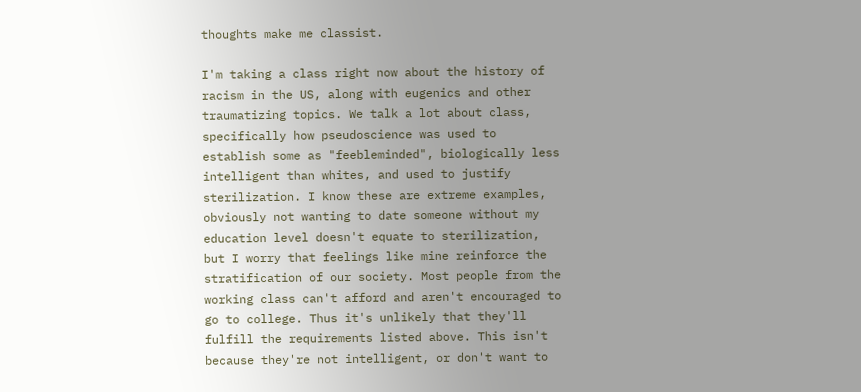thoughts make me classist.

I'm taking a class right now about the history of racism in the US, along with eugenics and other traumatizing topics. We talk a lot about class, specifically how pseudoscience was used to establish some as "feebleminded", biologically less intelligent than whites, and used to justify sterilization. I know these are extreme examples, obviously not wanting to date someone without my education level doesn't equate to sterilization, but I worry that feelings like mine reinforce the stratification of our society. Most people from the working class can't afford and aren't encouraged to go to college. Thus it's unlikely that they'll fulfill the requirements listed above. This isn't because they're not intelligent, or don't want to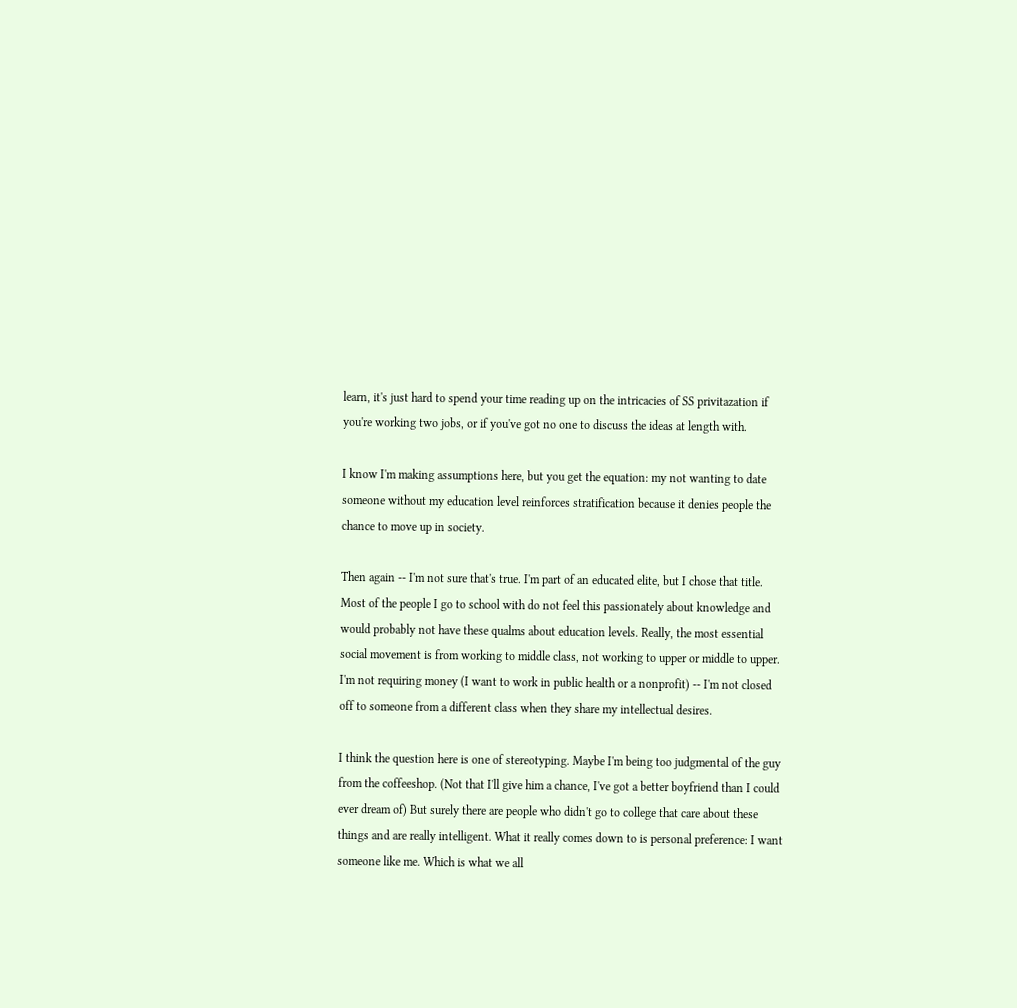learn, it's just hard to spend your time reading up on the intricacies of SS privitazation if you're working two jobs, or if you've got no one to discuss the ideas at length with.

I know I'm making assumptions here, but you get the equation: my not wanting to date someone without my education level reinforces stratification because it denies people the chance to move up in society.

Then again -- I'm not sure that's true. I'm part of an educated elite, but I chose that title. Most of the people I go to school with do not feel this passionately about knowledge and would probably not have these qualms about education levels. Really, the most essential social movement is from working to middle class, not working to upper or middle to upper. I'm not requiring money (I want to work in public health or a nonprofit) -- I'm not closed off to someone from a different class when they share my intellectual desires.

I think the question here is one of stereotyping. Maybe I'm being too judgmental of the guy from the coffeeshop. (Not that I'll give him a chance, I've got a better boyfriend than I could ever dream of) But surely there are people who didn't go to college that care about these things and are really intelligent. What it really comes down to is personal preference: I want someone like me. Which is what we all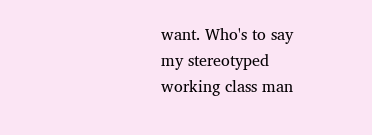want. Who's to say my stereotyped working class man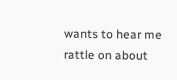wants to hear me rattle on about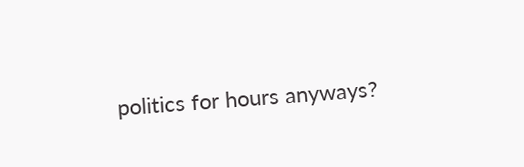politics for hours anyways?